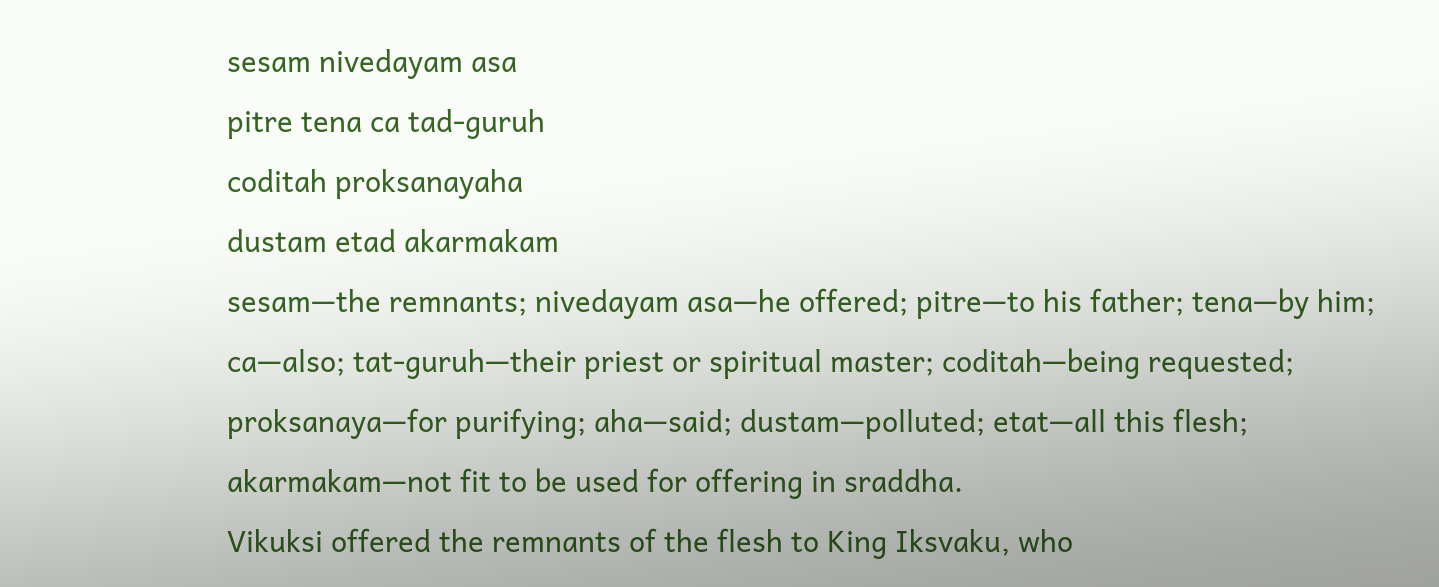sesam nivedayam asa
pitre tena ca tad-guruh
coditah proksanayaha
dustam etad akarmakam
sesam—the remnants; nivedayam asa—he offered; pitre—to his father; tena—by him; ca—also; tat-guruh—their priest or spiritual master; coditah—being requested; proksanaya—for purifying; aha—said; dustam—polluted; etat—all this flesh; akarmakam—not fit to be used for offering in sraddha.
Vikuksi offered the remnants of the flesh to King Iksvaku, who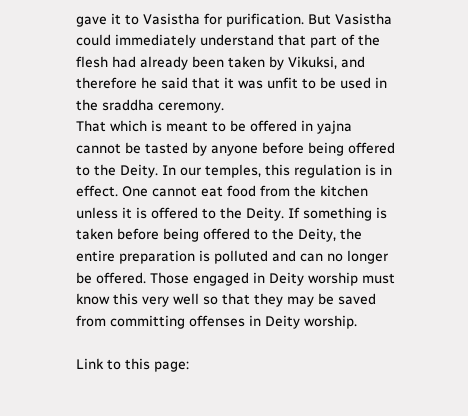gave it to Vasistha for purification. But Vasistha could immediately understand that part of the flesh had already been taken by Vikuksi, and therefore he said that it was unfit to be used in the sraddha ceremony.
That which is meant to be offered in yajna cannot be tasted by anyone before being offered to the Deity. In our temples, this regulation is in effect. One cannot eat food from the kitchen unless it is offered to the Deity. If something is taken before being offered to the Deity, the entire preparation is polluted and can no longer be offered. Those engaged in Deity worship must know this very well so that they may be saved from committing offenses in Deity worship.

Link to this page: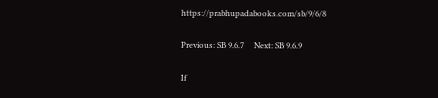https://prabhupadabooks.com/sb/9/6/8

Previous: SB 9.6.7     Next: SB 9.6.9

If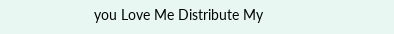you Love Me Distribute My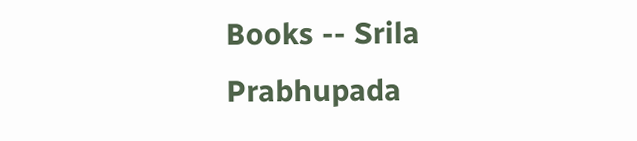Books -- Srila Prabhupada